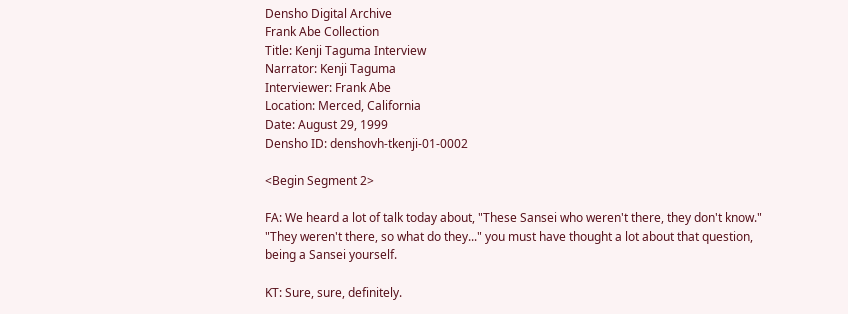Densho Digital Archive
Frank Abe Collection
Title: Kenji Taguma Interview
Narrator: Kenji Taguma
Interviewer: Frank Abe
Location: Merced, California
Date: August 29, 1999
Densho ID: denshovh-tkenji-01-0002

<Begin Segment 2>

FA: We heard a lot of talk today about, "These Sansei who weren't there, they don't know." "They weren't there, so what do they..." you must have thought a lot about that question, being a Sansei yourself.

KT: Sure, sure, definitely.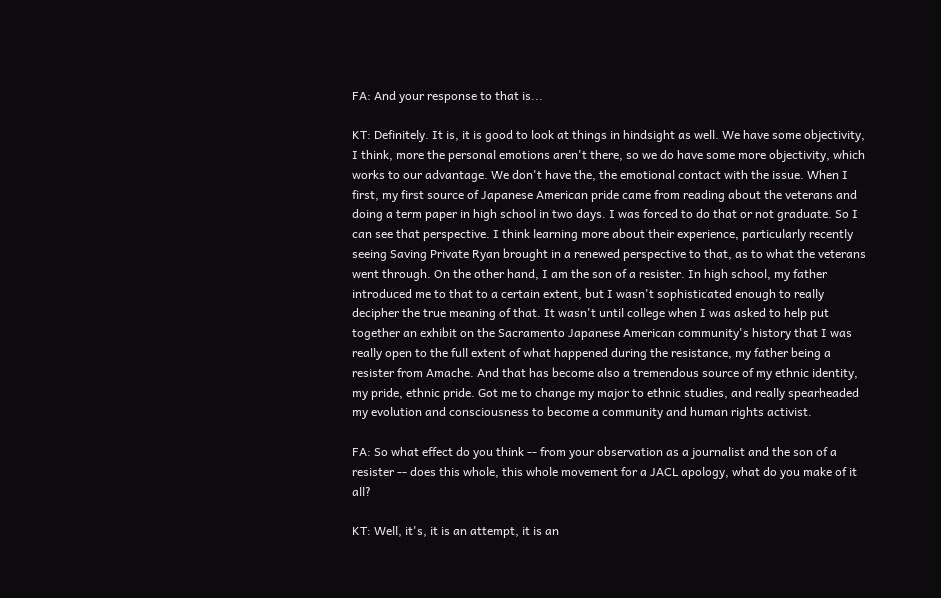FA: And your response to that is...

KT: Definitely. It is, it is good to look at things in hindsight as well. We have some objectivity, I think, more the personal emotions aren't there, so we do have some more objectivity, which works to our advantage. We don't have the, the emotional contact with the issue. When I first, my first source of Japanese American pride came from reading about the veterans and doing a term paper in high school in two days. I was forced to do that or not graduate. So I can see that perspective. I think learning more about their experience, particularly recently seeing Saving Private Ryan brought in a renewed perspective to that, as to what the veterans went through. On the other hand, I am the son of a resister. In high school, my father introduced me to that to a certain extent, but I wasn't sophisticated enough to really decipher the true meaning of that. It wasn't until college when I was asked to help put together an exhibit on the Sacramento Japanese American community's history that I was really open to the full extent of what happened during the resistance, my father being a resister from Amache. And that has become also a tremendous source of my ethnic identity, my pride, ethnic pride. Got me to change my major to ethnic studies, and really spearheaded my evolution and consciousness to become a community and human rights activist.

FA: So what effect do you think -- from your observation as a journalist and the son of a resister -- does this whole, this whole movement for a JACL apology, what do you make of it all?

KT: Well, it's, it is an attempt, it is an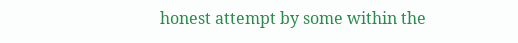honest attempt by some within the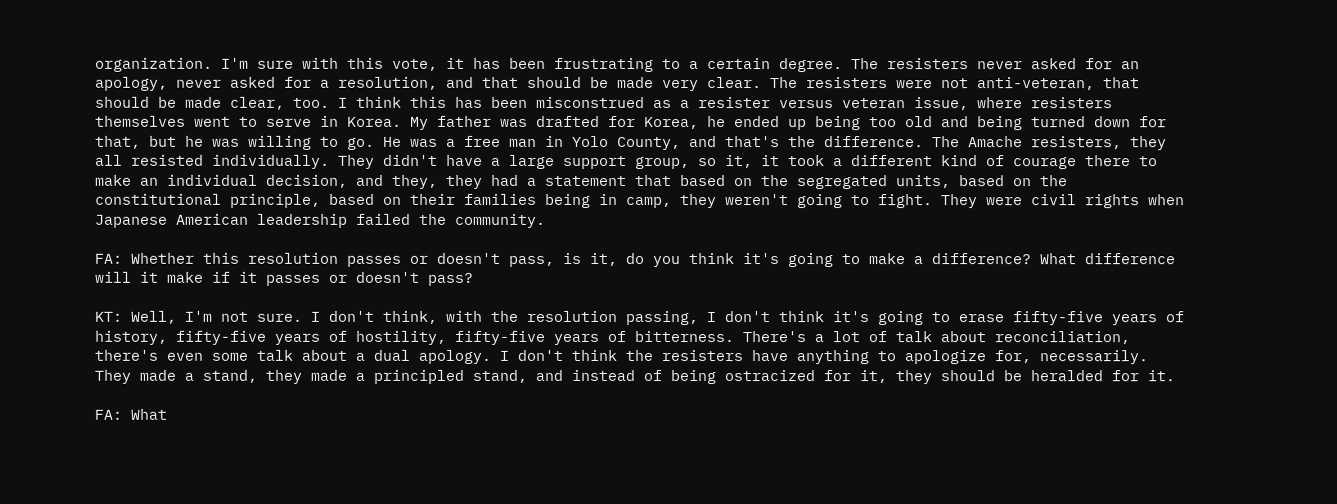organization. I'm sure with this vote, it has been frustrating to a certain degree. The resisters never asked for an apology, never asked for a resolution, and that should be made very clear. The resisters were not anti-veteran, that should be made clear, too. I think this has been misconstrued as a resister versus veteran issue, where resisters themselves went to serve in Korea. My father was drafted for Korea, he ended up being too old and being turned down for that, but he was willing to go. He was a free man in Yolo County, and that's the difference. The Amache resisters, they all resisted individually. They didn't have a large support group, so it, it took a different kind of courage there to make an individual decision, and they, they had a statement that based on the segregated units, based on the constitutional principle, based on their families being in camp, they weren't going to fight. They were civil rights when Japanese American leadership failed the community.

FA: Whether this resolution passes or doesn't pass, is it, do you think it's going to make a difference? What difference will it make if it passes or doesn't pass?

KT: Well, I'm not sure. I don't think, with the resolution passing, I don't think it's going to erase fifty-five years of history, fifty-five years of hostility, fifty-five years of bitterness. There's a lot of talk about reconciliation, there's even some talk about a dual apology. I don't think the resisters have anything to apologize for, necessarily. They made a stand, they made a principled stand, and instead of being ostracized for it, they should be heralded for it.

FA: What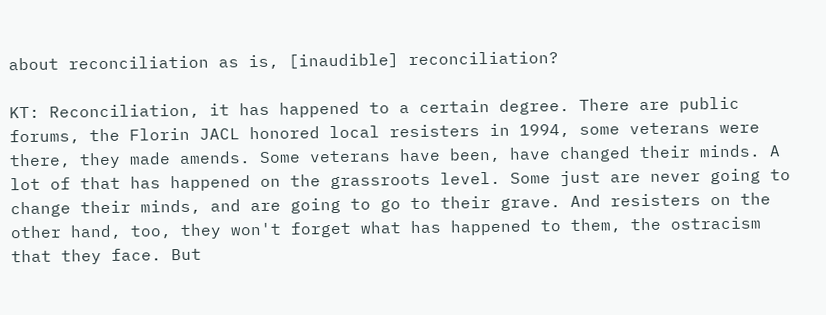about reconciliation as is, [inaudible] reconciliation?

KT: Reconciliation, it has happened to a certain degree. There are public forums, the Florin JACL honored local resisters in 1994, some veterans were there, they made amends. Some veterans have been, have changed their minds. A lot of that has happened on the grassroots level. Some just are never going to change their minds, and are going to go to their grave. And resisters on the other hand, too, they won't forget what has happened to them, the ostracism that they face. But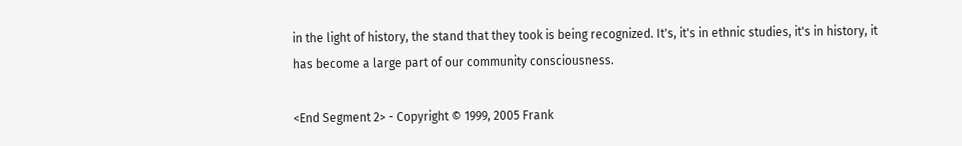in the light of history, the stand that they took is being recognized. It's, it's in ethnic studies, it's in history, it has become a large part of our community consciousness.

<End Segment 2> - Copyright © 1999, 2005 Frank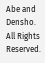Abe and Densho. All Rights Reserved.